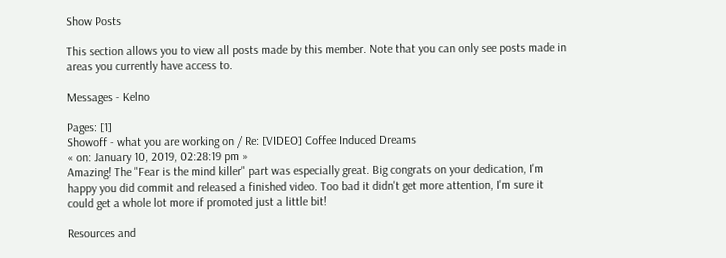Show Posts

This section allows you to view all posts made by this member. Note that you can only see posts made in areas you currently have access to.

Messages - Kelno

Pages: [1]
Showoff - what you are working on / Re: [VIDEO] Coffee Induced Dreams
« on: January 10, 2019, 02:28:19 pm »
Amazing! The "Fear is the mind killer" part was especially great. Big congrats on your dedication, I'm happy you did commit and released a finished video. Too bad it didn't get more attention, I'm sure it could get a whole lot more if promoted just a little bit!

Resources and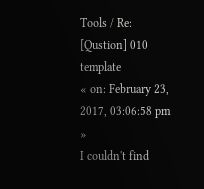Tools / Re: [Qustion] 010 template
« on: February 23, 2017, 03:06:58 pm »
I couldn't find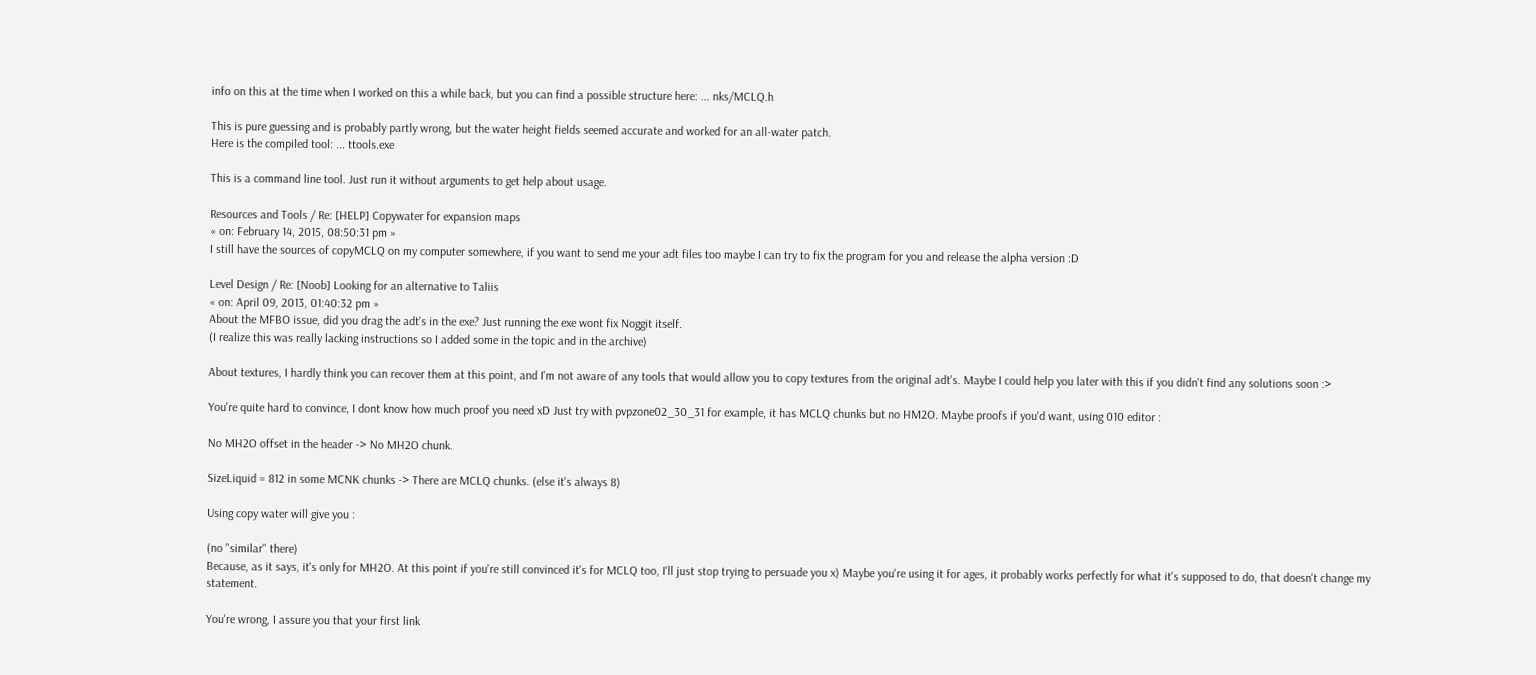info on this at the time when I worked on this a while back, but you can find a possible structure here: ... nks/MCLQ.h

This is pure guessing and is probably partly wrong, but the water height fields seemed accurate and worked for an all-water patch.
Here is the compiled tool: ... ttools.exe

This is a command line tool. Just run it without arguments to get help about usage.

Resources and Tools / Re: [HELP] Copywater for expansion maps
« on: February 14, 2015, 08:50:31 pm »
I still have the sources of copyMCLQ on my computer somewhere, if you want to send me your adt files too maybe I can try to fix the program for you and release the alpha version :D

Level Design / Re: [Noob] Looking for an alternative to Taliis
« on: April 09, 2013, 01:40:32 pm »
About the MFBO issue, did you drag the adt's in the exe? Just running the exe wont fix Noggit itself.
(I realize this was really lacking instructions so I added some in the topic and in the archive)

About textures, I hardly think you can recover them at this point, and I'm not aware of any tools that would allow you to copy textures from the original adt's. Maybe I could help you later with this if you didn't find any solutions soon :>

You're quite hard to convince, I dont know how much proof you need xD Just try with pvpzone02_30_31 for example, it has MCLQ chunks but no HM2O. Maybe proofs if you'd want, using 010 editor :

No MH2O offset in the header -> No MH2O chunk.

SizeLiquid = 812 in some MCNK chunks -> There are MCLQ chunks. (else it's always 8)

Using copy water will give you :

(no "similar" there)
Because, as it says, it's only for MH2O. At this point if you're still convinced it's for MCLQ too, I'll just stop trying to persuade you x) Maybe you're using it for ages, it probably works perfectly for what it's supposed to do, that doesn't change my statement.

You're wrong, I assure you that your first link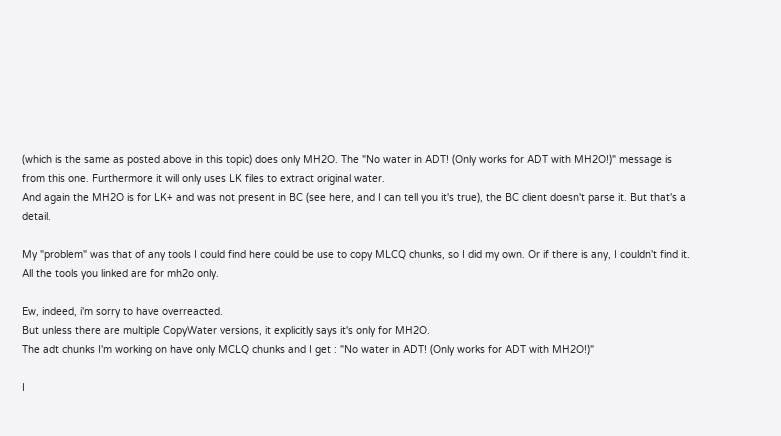(which is the same as posted above in this topic) does only MH2O. The "No water in ADT! (Only works for ADT with MH2O!)" message is from this one. Furthermore it will only uses LK files to extract original water.
And again the MH2O is for LK+ and was not present in BC (see here, and I can tell you it's true), the BC client doesn't parse it. But that's a detail.

My "problem" was that of any tools I could find here could be use to copy MLCQ chunks, so I did my own. Or if there is any, I couldn't find it. All the tools you linked are for mh2o only.

Ew, indeed, i'm sorry to have overreacted.
But unless there are multiple CopyWater versions, it explicitly says it's only for MH2O.
The adt chunks I'm working on have only MCLQ chunks and I get : "No water in ADT! (Only works for ADT with MH2O!)"

I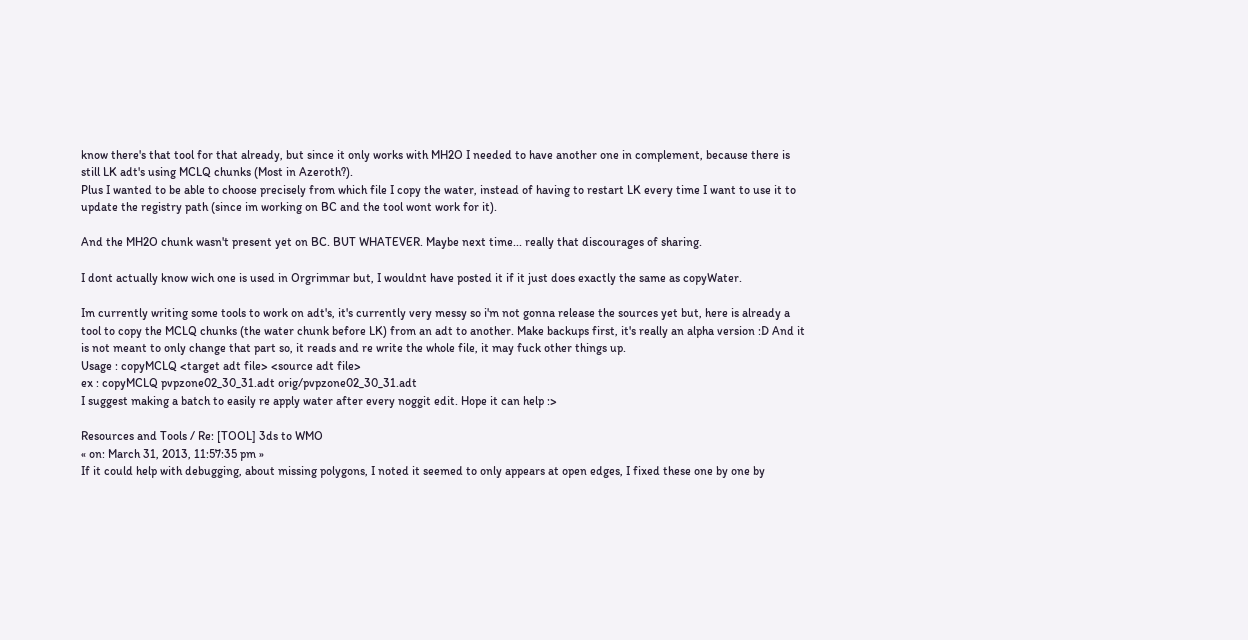know there's that tool for that already, but since it only works with MH2O I needed to have another one in complement, because there is still LK adt's using MCLQ chunks (Most in Azeroth?).
Plus I wanted to be able to choose precisely from which file I copy the water, instead of having to restart LK every time I want to use it to update the registry path (since im working on BC and the tool wont work for it).

And the MH2O chunk wasn't present yet on BC. BUT WHATEVER. Maybe next time... really that discourages of sharing.

I dont actually know wich one is used in Orgrimmar but, I wouldnt have posted it if it just does exactly the same as copyWater.

Im currently writing some tools to work on adt's, it's currently very messy so i'm not gonna release the sources yet but, here is already a tool to copy the MCLQ chunks (the water chunk before LK) from an adt to another. Make backups first, it's really an alpha version :D And it is not meant to only change that part so, it reads and re write the whole file, it may fuck other things up.
Usage : copyMCLQ <target adt file> <source adt file>
ex : copyMCLQ pvpzone02_30_31.adt orig/pvpzone02_30_31.adt
I suggest making a batch to easily re apply water after every noggit edit. Hope it can help :>

Resources and Tools / Re: [TOOL] 3ds to WMO
« on: March 31, 2013, 11:57:35 pm »
If it could help with debugging, about missing polygons, I noted it seemed to only appears at open edges, I fixed these one by one by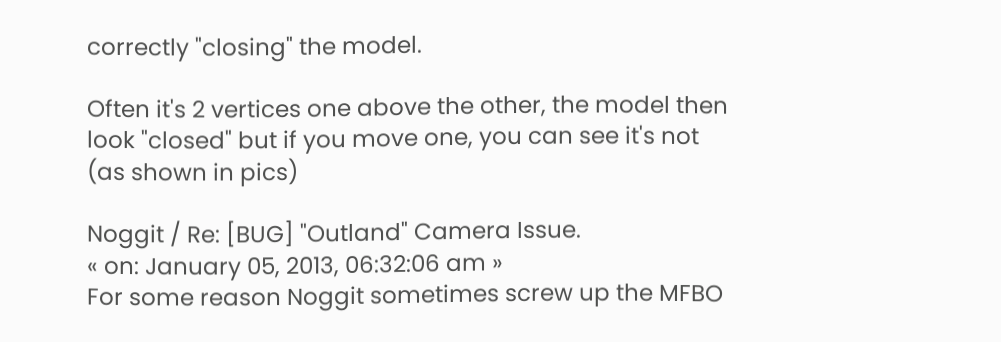correctly "closing" the model.

Often it's 2 vertices one above the other, the model then look "closed" but if you move one, you can see it's not (as shown in pics)

Noggit / Re: [BUG] "Outland" Camera Issue.
« on: January 05, 2013, 06:32:06 am »
For some reason Noggit sometimes screw up the MFBO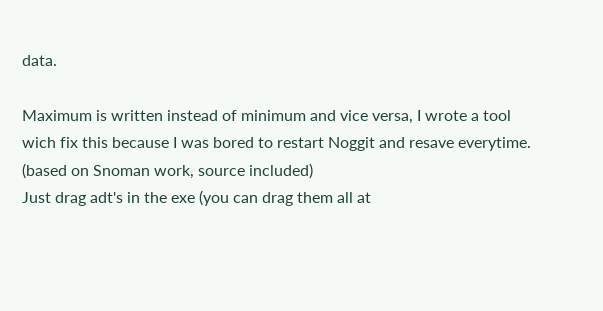data.

Maximum is written instead of minimum and vice versa, I wrote a tool wich fix this because I was bored to restart Noggit and resave everytime. (based on Snoman work, source included)
Just drag adt's in the exe (you can drag them all at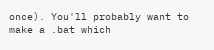once). You'll probably want to make a .bat which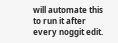will automate this to run it after every noggit edit.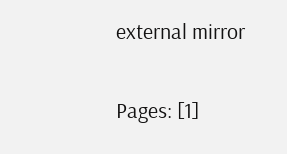external mirror

Pages: [1]